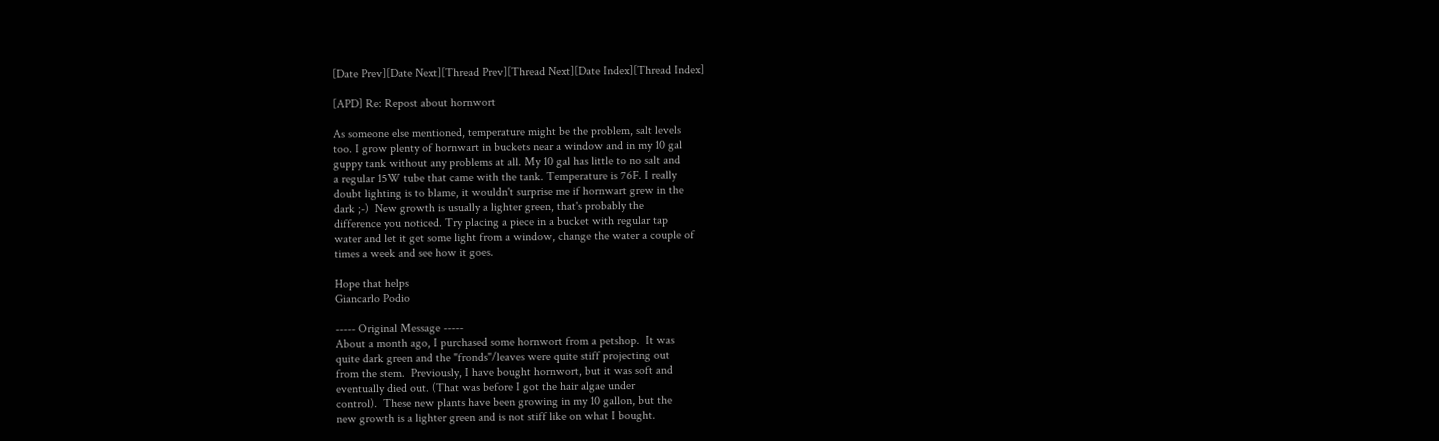[Date Prev][Date Next][Thread Prev][Thread Next][Date Index][Thread Index]

[APD] Re: Repost about hornwort

As someone else mentioned, temperature might be the problem, salt levels
too. I grow plenty of hornwart in buckets near a window and in my 10 gal
guppy tank without any problems at all. My 10 gal has little to no salt and
a regular 15W tube that came with the tank. Temperature is 76F. I really
doubt lighting is to blame, it wouldn't surprise me if hornwart grew in the
dark ;-)  New growth is usually a lighter green, that's probably the
difference you noticed. Try placing a piece in a bucket with regular tap
water and let it get some light from a window, change the water a couple of
times a week and see how it goes.

Hope that helps
Giancarlo Podio

----- Original Message -----
About a month ago, I purchased some hornwort from a petshop.  It was
quite dark green and the "fronds"/leaves were quite stiff projecting out
from the stem.  Previously, I have bought hornwort, but it was soft and
eventually died out. (That was before I got the hair algae under
control).  These new plants have been growing in my 10 gallon, but the
new growth is a lighter green and is not stiff like on what I bought.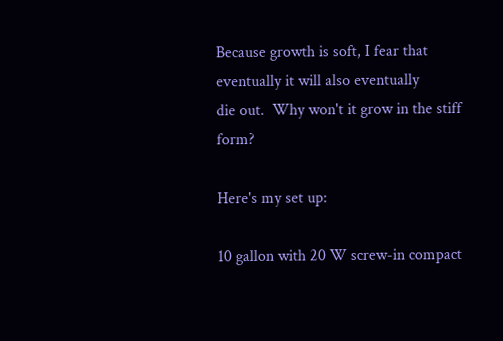Because growth is soft, I fear that eventually it will also eventually
die out.  Why won't it grow in the stiff form?

Here's my set up:

10 gallon with 20 W screw-in compact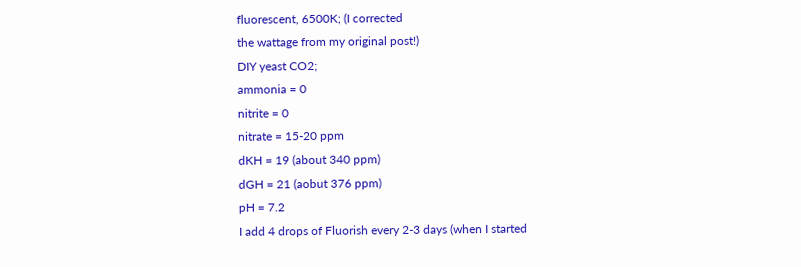fluorescent, 6500K; (I corrected
the wattage from my original post!)
DIY yeast CO2;
ammonia = 0
nitrite = 0
nitrate = 15-20 ppm
dKH = 19 (about 340 ppm)
dGH = 21 (aobut 376 ppm)
pH = 7.2
I add 4 drops of Fluorish every 2-3 days (when I started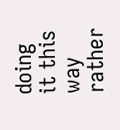doing it this
way rather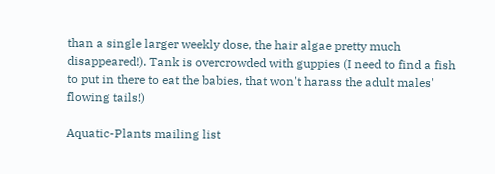than a single larger weekly dose, the hair algae pretty much
disappeared!). Tank is overcrowded with guppies (I need to find a fish
to put in there to eat the babies, that won't harass the adult males'
flowing tails!)

Aquatic-Plants mailing list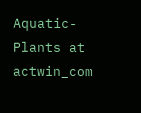Aquatic-Plants at actwin_com